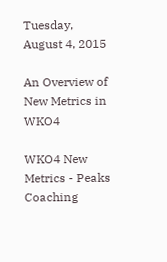Tuesday, August 4, 2015

An Overview of New Metrics in WKO4

WKO4 New Metrics - Peaks Coaching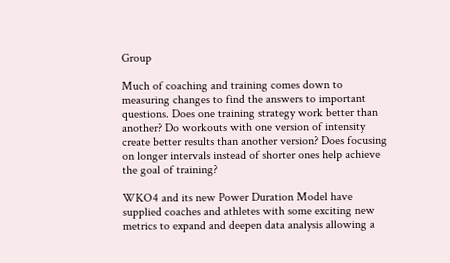Group

Much of coaching and training comes down to measuring changes to find the answers to important questions. Does one training strategy work better than another? Do workouts with one version of intensity create better results than another version? Does focusing on longer intervals instead of shorter ones help achieve the goal of training?

WKO4 and its new Power Duration Model have supplied coaches and athletes with some exciting new metrics to expand and deepen data analysis allowing a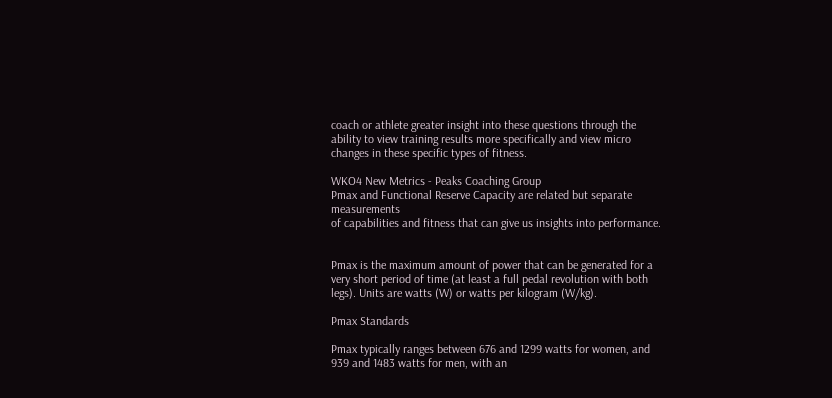coach or athlete greater insight into these questions through the ability to view training results more specifically and view micro changes in these specific types of fitness.

WKO4 New Metrics - Peaks Coaching Group
Pmax and Functional Reserve Capacity are related but separate measurements
of capabilities and fitness that can give us insights into performance.


Pmax is the maximum amount of power that can be generated for a very short period of time (at least a full pedal revolution with both legs). Units are watts (W) or watts per kilogram (W/kg).

Pmax Standards

Pmax typically ranges between 676 and 1299 watts for women, and 939 and 1483 watts for men, with an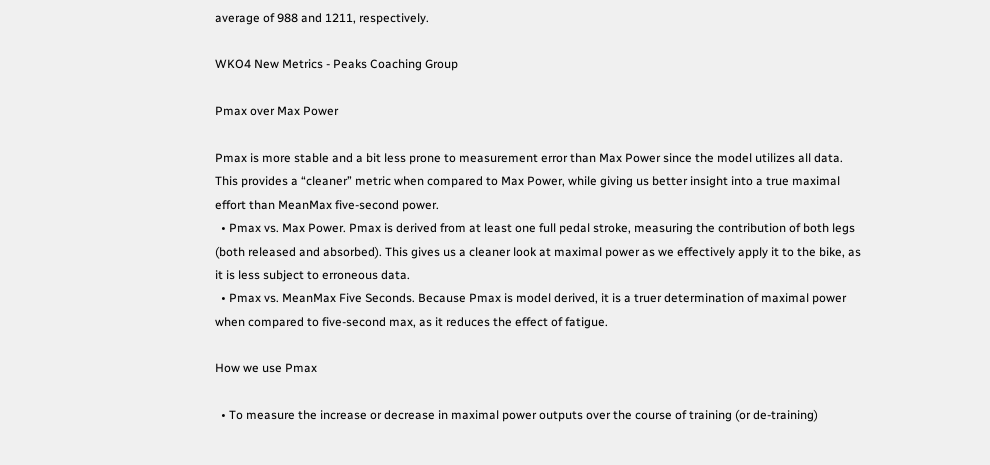average of 988 and 1211, respectively.

WKO4 New Metrics - Peaks Coaching Group

Pmax over Max Power

Pmax is more stable and a bit less prone to measurement error than Max Power since the model utilizes all data. This provides a “cleaner” metric when compared to Max Power, while giving us better insight into a true maximal effort than MeanMax five-second power.
  • Pmax vs. Max Power. Pmax is derived from at least one full pedal stroke, measuring the contribution of both legs (both released and absorbed). This gives us a cleaner look at maximal power as we effectively apply it to the bike, as it is less subject to erroneous data.
  • Pmax vs. MeanMax Five Seconds. Because Pmax is model derived, it is a truer determination of maximal power when compared to five-second max, as it reduces the effect of fatigue.

How we use Pmax

  • To measure the increase or decrease in maximal power outputs over the course of training (or de-training)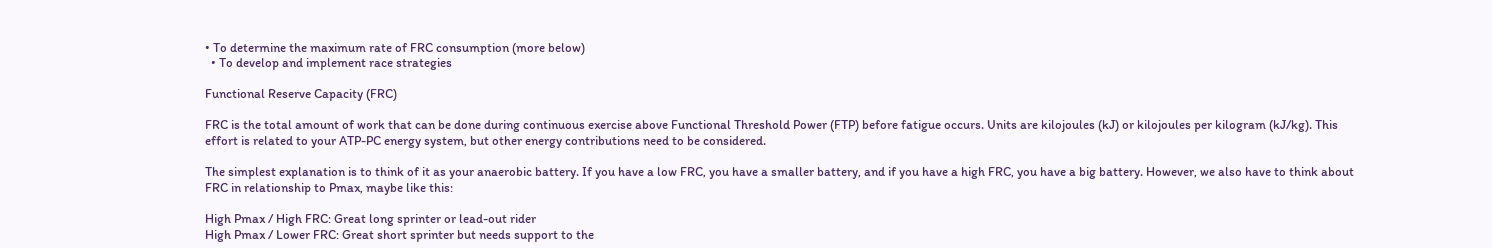• To determine the maximum rate of FRC consumption (more below)
  • To develop and implement race strategies

Functional Reserve Capacity (FRC)

FRC is the total amount of work that can be done during continuous exercise above Functional Threshold Power (FTP) before fatigue occurs. Units are kilojoules (kJ) or kilojoules per kilogram (kJ/kg). This effort is related to your ATP-PC energy system, but other energy contributions need to be considered.

The simplest explanation is to think of it as your anaerobic battery. If you have a low FRC, you have a smaller battery, and if you have a high FRC, you have a big battery. However, we also have to think about FRC in relationship to Pmax, maybe like this:

High Pmax / High FRC: Great long sprinter or lead-out rider
High Pmax / Lower FRC: Great short sprinter but needs support to the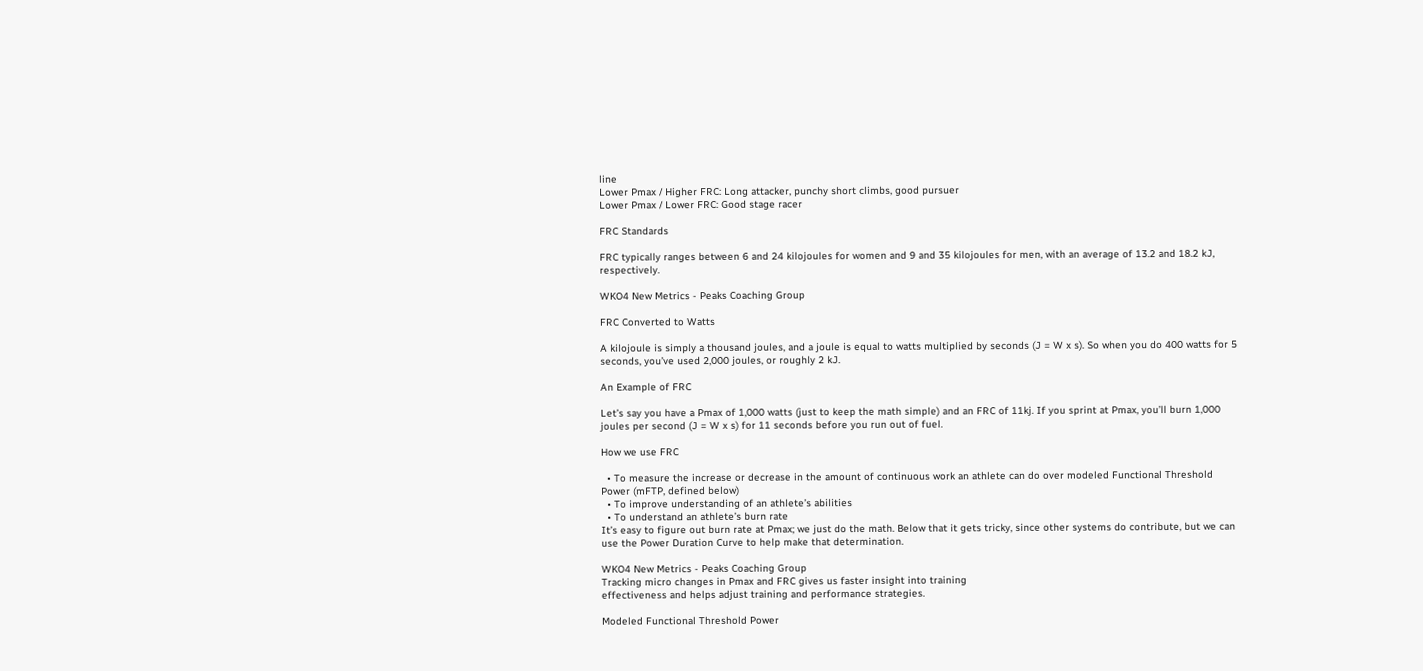line
Lower Pmax / Higher FRC: Long attacker, punchy short climbs, good pursuer
Lower Pmax / Lower FRC: Good stage racer

FRC Standards

FRC typically ranges between 6 and 24 kilojoules for women and 9 and 35 kilojoules for men, with an average of 13.2 and 18.2 kJ, respectively.

WKO4 New Metrics - Peaks Coaching Group

FRC Converted to Watts

A kilojoule is simply a thousand joules, and a joule is equal to watts multiplied by seconds (J = W x s). So when you do 400 watts for 5 seconds, you’ve used 2,000 joules, or roughly 2 kJ.

An Example of FRC

Let’s say you have a Pmax of 1,000 watts (just to keep the math simple) and an FRC of 11kj. If you sprint at Pmax, you’ll burn 1,000 joules per second (J = W x s) for 11 seconds before you run out of fuel.

How we use FRC

  • To measure the increase or decrease in the amount of continuous work an athlete can do over modeled Functional Threshold Power (mFTP, defined below)
  • To improve understanding of an athlete’s abilities
  • To understand an athlete’s burn rate
It’s easy to figure out burn rate at Pmax; we just do the math. Below that it gets tricky, since other systems do contribute, but we can use the Power Duration Curve to help make that determination.

WKO4 New Metrics - Peaks Coaching Group
Tracking micro changes in Pmax and FRC gives us faster insight into training
effectiveness and helps adjust training and performance strategies.

Modeled Functional Threshold Power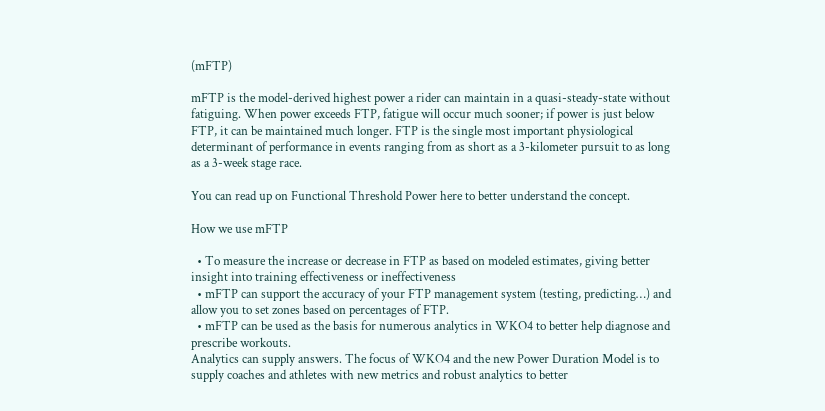(mFTP)

mFTP is the model-derived highest power a rider can maintain in a quasi-steady-state without fatiguing. When power exceeds FTP, fatigue will occur much sooner; if power is just below FTP, it can be maintained much longer. FTP is the single most important physiological determinant of performance in events ranging from as short as a 3-kilometer pursuit to as long as a 3-week stage race.

You can read up on Functional Threshold Power here to better understand the concept.

How we use mFTP

  • To measure the increase or decrease in FTP as based on modeled estimates, giving better insight into training effectiveness or ineffectiveness
  • mFTP can support the accuracy of your FTP management system (testing, predicting…) and allow you to set zones based on percentages of FTP.
  • mFTP can be used as the basis for numerous analytics in WKO4 to better help diagnose and prescribe workouts.
Analytics can supply answers. The focus of WKO4 and the new Power Duration Model is to supply coaches and athletes with new metrics and robust analytics to better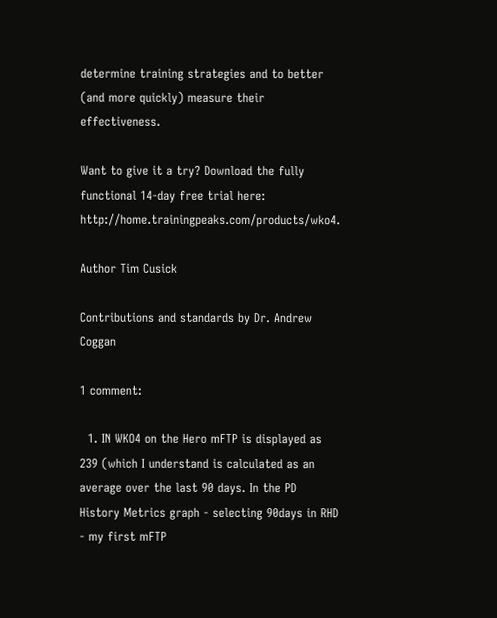determine training strategies and to better (and more quickly) measure their effectiveness.

Want to give it a try? Download the fully functional 14-day free trial here: http://home.trainingpeaks.com/products/wko4.

Author Tim Cusick

Contributions and standards by Dr. Andrew Coggan

1 comment:

  1. IN WKO4 on the Hero mFTP is displayed as 239 (which I understand is calculated as an average over the last 90 days. In the PD History Metrics graph - selecting 90days in RHD - my first mFTP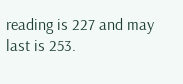reading is 227 and may last is 253.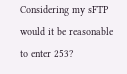Considering my sFTP would it be reasonable to enter 253?